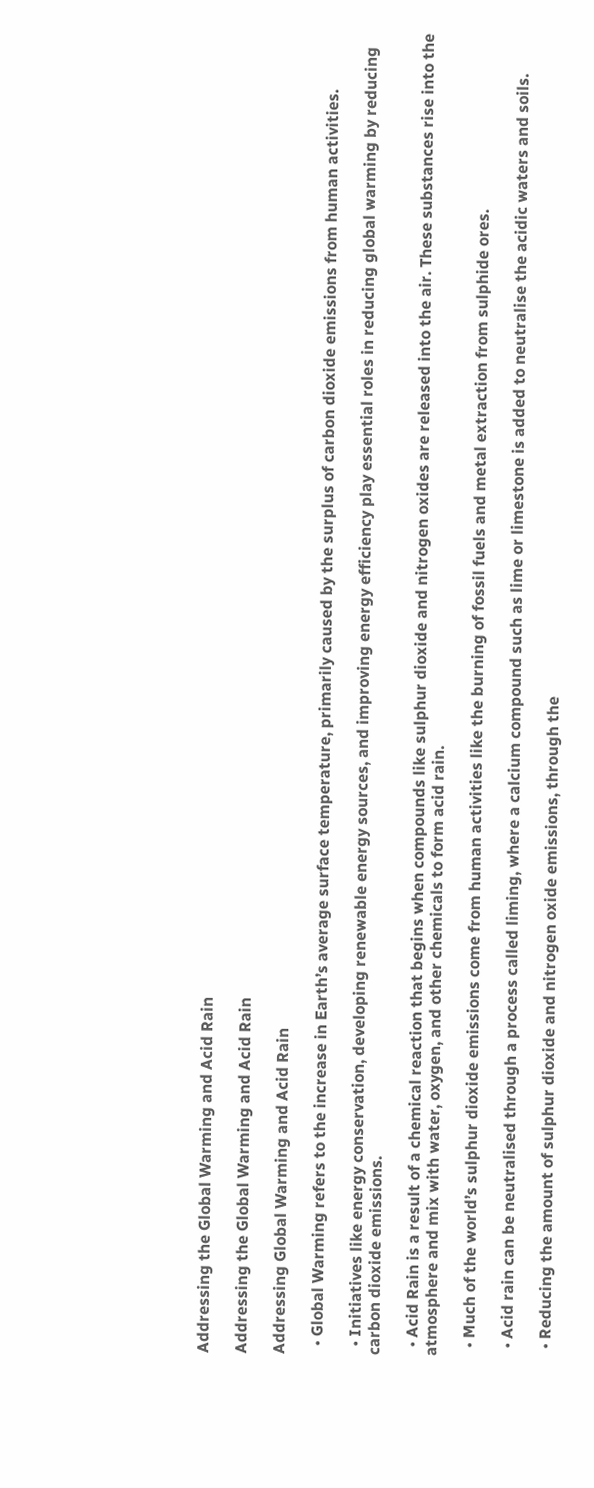Addressing the Global Warming and Acid Rain

Addressing the Global Warming and Acid Rain

Addressing Global Warming and Acid Rain

  • Global Warming refers to the increase in Earth’s average surface temperature, primarily caused by the surplus of carbon dioxide emissions from human activities.

  • Initiatives like energy conservation, developing renewable energy sources, and improving energy efficiency play essential roles in reducing global warming by reducing carbon dioxide emissions.

  • Acid Rain is a result of a chemical reaction that begins when compounds like sulphur dioxide and nitrogen oxides are released into the air. These substances rise into the atmosphere and mix with water, oxygen, and other chemicals to form acid rain.

  • Much of the world’s sulphur dioxide emissions come from human activities like the burning of fossil fuels and metal extraction from sulphide ores.

  • Acid rain can be neutralised through a process called liming, where a calcium compound such as lime or limestone is added to neutralise the acidic waters and soils.

  • Reducing the amount of sulphur dioxide and nitrogen oxide emissions, through the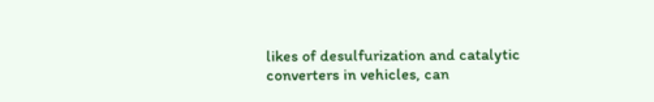likes of desulfurization and catalytic converters in vehicles, can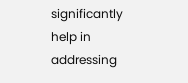significantly help in addressing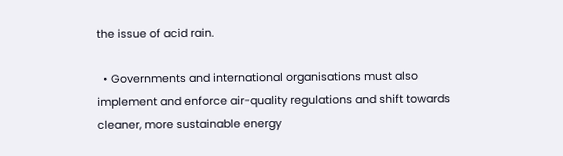the issue of acid rain.

  • Governments and international organisations must also implement and enforce air-quality regulations and shift towards cleaner, more sustainable energy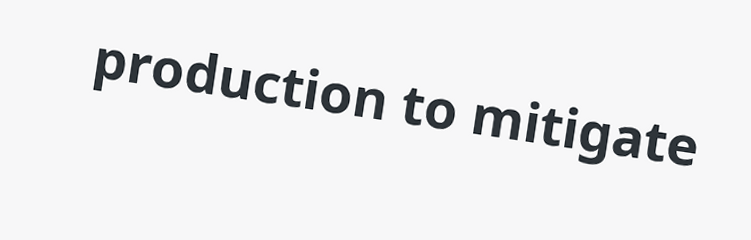production to mitigate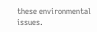these environmental issues.